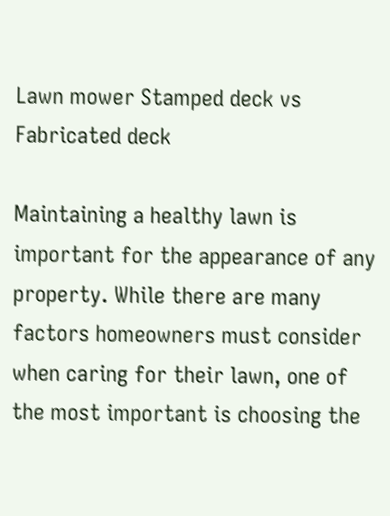Lawn mower Stamped deck vs Fabricated deck

Maintaining a healthy lawn is important for the appearance of any property. While there are many factors homeowners must consider when caring for their lawn, one of the most important is choosing the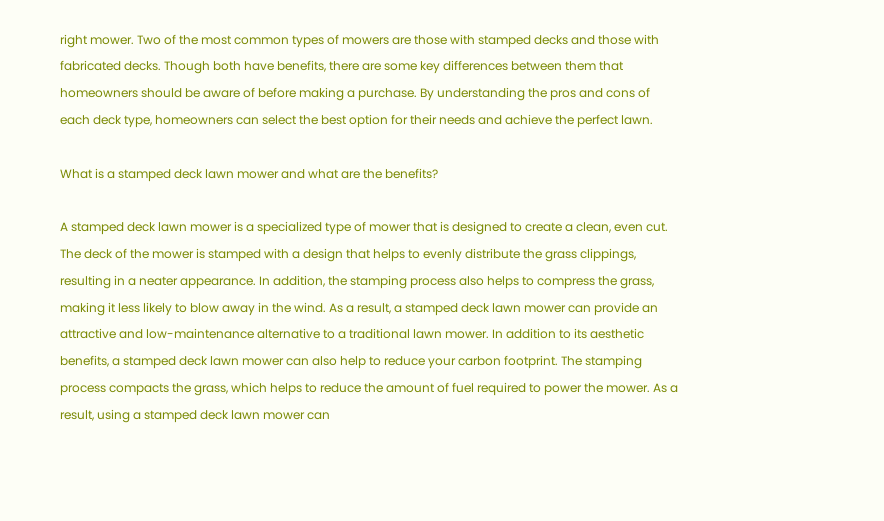right mower. Two of the most common types of mowers are those with stamped decks and those with fabricated decks. Though both have benefits, there are some key differences between them that homeowners should be aware of before making a purchase. By understanding the pros and cons of each deck type, homeowners can select the best option for their needs and achieve the perfect lawn.

What is a stamped deck lawn mower and what are the benefits?

A stamped deck lawn mower is a specialized type of mower that is designed to create a clean, even cut. The deck of the mower is stamped with a design that helps to evenly distribute the grass clippings, resulting in a neater appearance. In addition, the stamping process also helps to compress the grass, making it less likely to blow away in the wind. As a result, a stamped deck lawn mower can provide an attractive and low-maintenance alternative to a traditional lawn mower. In addition to its aesthetic benefits, a stamped deck lawn mower can also help to reduce your carbon footprint. The stamping process compacts the grass, which helps to reduce the amount of fuel required to power the mower. As a result, using a stamped deck lawn mower can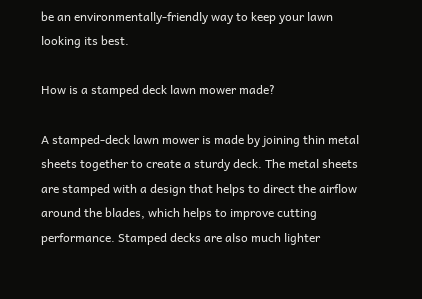be an environmentally-friendly way to keep your lawn looking its best.

How is a stamped deck lawn mower made?

A stamped-deck lawn mower is made by joining thin metal sheets together to create a sturdy deck. The metal sheets are stamped with a design that helps to direct the airflow around the blades, which helps to improve cutting performance. Stamped decks are also much lighter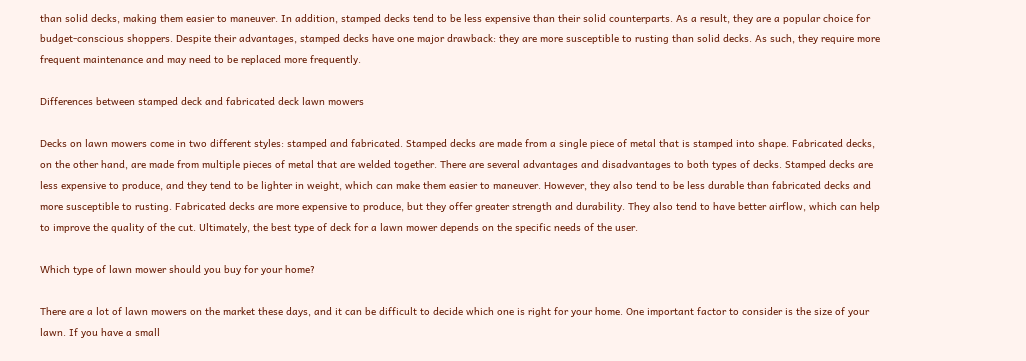than solid decks, making them easier to maneuver. In addition, stamped decks tend to be less expensive than their solid counterparts. As a result, they are a popular choice for budget-conscious shoppers. Despite their advantages, stamped decks have one major drawback: they are more susceptible to rusting than solid decks. As such, they require more frequent maintenance and may need to be replaced more frequently.

Differences between stamped deck and fabricated deck lawn mowers

Decks on lawn mowers come in two different styles: stamped and fabricated. Stamped decks are made from a single piece of metal that is stamped into shape. Fabricated decks, on the other hand, are made from multiple pieces of metal that are welded together. There are several advantages and disadvantages to both types of decks. Stamped decks are less expensive to produce, and they tend to be lighter in weight, which can make them easier to maneuver. However, they also tend to be less durable than fabricated decks and more susceptible to rusting. Fabricated decks are more expensive to produce, but they offer greater strength and durability. They also tend to have better airflow, which can help to improve the quality of the cut. Ultimately, the best type of deck for a lawn mower depends on the specific needs of the user.

Which type of lawn mower should you buy for your home?

There are a lot of lawn mowers on the market these days, and it can be difficult to decide which one is right for your home. One important factor to consider is the size of your lawn. If you have a small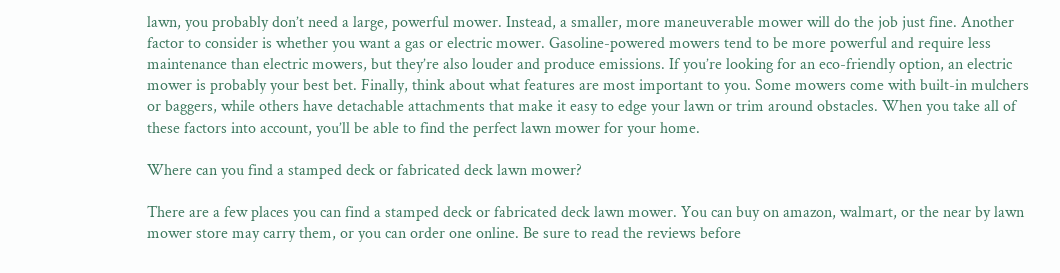lawn, you probably don’t need a large, powerful mower. Instead, a smaller, more maneuverable mower will do the job just fine. Another factor to consider is whether you want a gas or electric mower. Gasoline-powered mowers tend to be more powerful and require less maintenance than electric mowers, but they’re also louder and produce emissions. If you’re looking for an eco-friendly option, an electric mower is probably your best bet. Finally, think about what features are most important to you. Some mowers come with built-in mulchers or baggers, while others have detachable attachments that make it easy to edge your lawn or trim around obstacles. When you take all of these factors into account, you’ll be able to find the perfect lawn mower for your home.

Where can you find a stamped deck or fabricated deck lawn mower?

There are a few places you can find a stamped deck or fabricated deck lawn mower. You can buy on amazon, walmart, or the near by lawn mower store may carry them, or you can order one online. Be sure to read the reviews before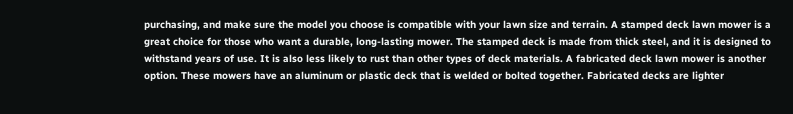purchasing, and make sure the model you choose is compatible with your lawn size and terrain. A stamped deck lawn mower is a great choice for those who want a durable, long-lasting mower. The stamped deck is made from thick steel, and it is designed to withstand years of use. It is also less likely to rust than other types of deck materials. A fabricated deck lawn mower is another option. These mowers have an aluminum or plastic deck that is welded or bolted together. Fabricated decks are lighter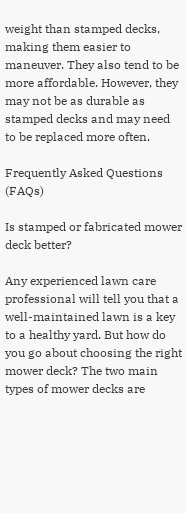weight than stamped decks, making them easier to maneuver. They also tend to be more affordable. However, they may not be as durable as stamped decks and may need to be replaced more often.

Frequently Asked Questions (FAQs)

Is stamped or fabricated mower deck better?

Any experienced lawn care professional will tell you that a well-maintained lawn is a key to a healthy yard. But how do you go about choosing the right mower deck? The two main types of mower decks are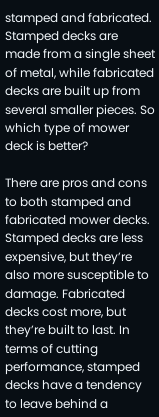stamped and fabricated. Stamped decks are made from a single sheet of metal, while fabricated decks are built up from several smaller pieces. So which type of mower deck is better?

There are pros and cons to both stamped and fabricated mower decks. Stamped decks are less expensive, but they’re also more susceptible to damage. Fabricated decks cost more, but they’re built to last. In terms of cutting performance, stamped decks have a tendency to leave behind a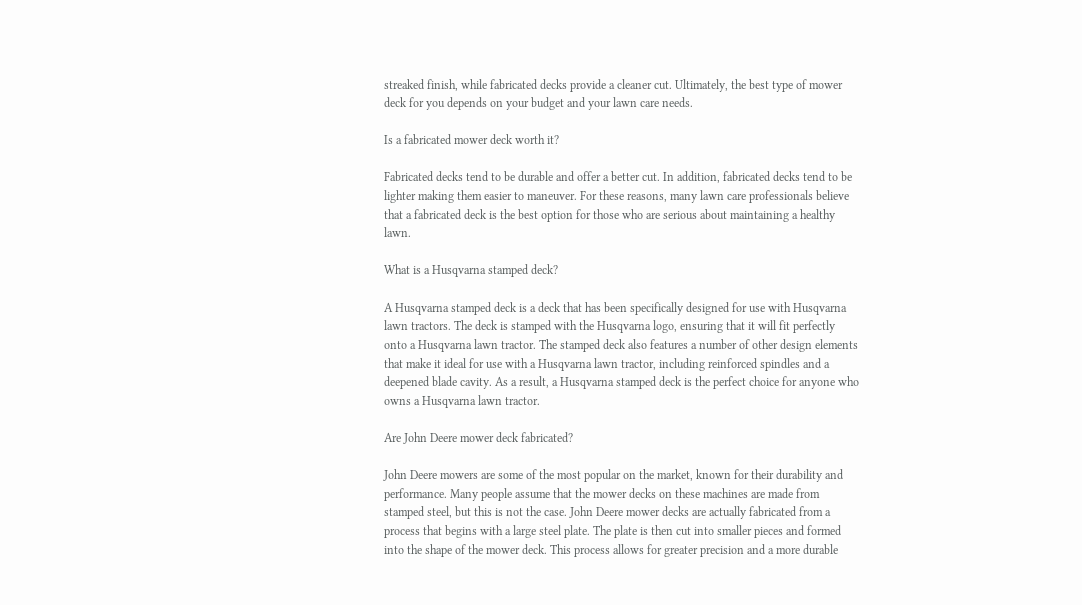streaked finish, while fabricated decks provide a cleaner cut. Ultimately, the best type of mower deck for you depends on your budget and your lawn care needs.

Is a fabricated mower deck worth it?

Fabricated decks tend to be durable and offer a better cut. In addition, fabricated decks tend to be lighter making them easier to maneuver. For these reasons, many lawn care professionals believe that a fabricated deck is the best option for those who are serious about maintaining a healthy lawn.

What is a Husqvarna stamped deck?

A Husqvarna stamped deck is a deck that has been specifically designed for use with Husqvarna lawn tractors. The deck is stamped with the Husqvarna logo, ensuring that it will fit perfectly onto a Husqvarna lawn tractor. The stamped deck also features a number of other design elements that make it ideal for use with a Husqvarna lawn tractor, including reinforced spindles and a deepened blade cavity. As a result, a Husqvarna stamped deck is the perfect choice for anyone who owns a Husqvarna lawn tractor.

Are John Deere mower deck fabricated?

John Deere mowers are some of the most popular on the market, known for their durability and performance. Many people assume that the mower decks on these machines are made from stamped steel, but this is not the case. John Deere mower decks are actually fabricated from a process that begins with a large steel plate. The plate is then cut into smaller pieces and formed into the shape of the mower deck. This process allows for greater precision and a more durable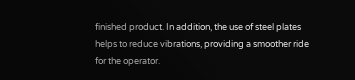finished product. In addition, the use of steel plates helps to reduce vibrations, providing a smoother ride for the operator.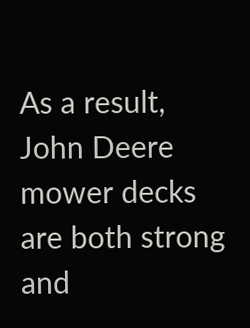As a result, John Deere mower decks are both strong and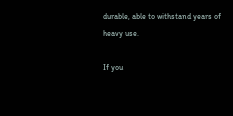durable, able to withstand years of heavy use.

If you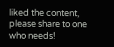liked the content, please share to one who needs!